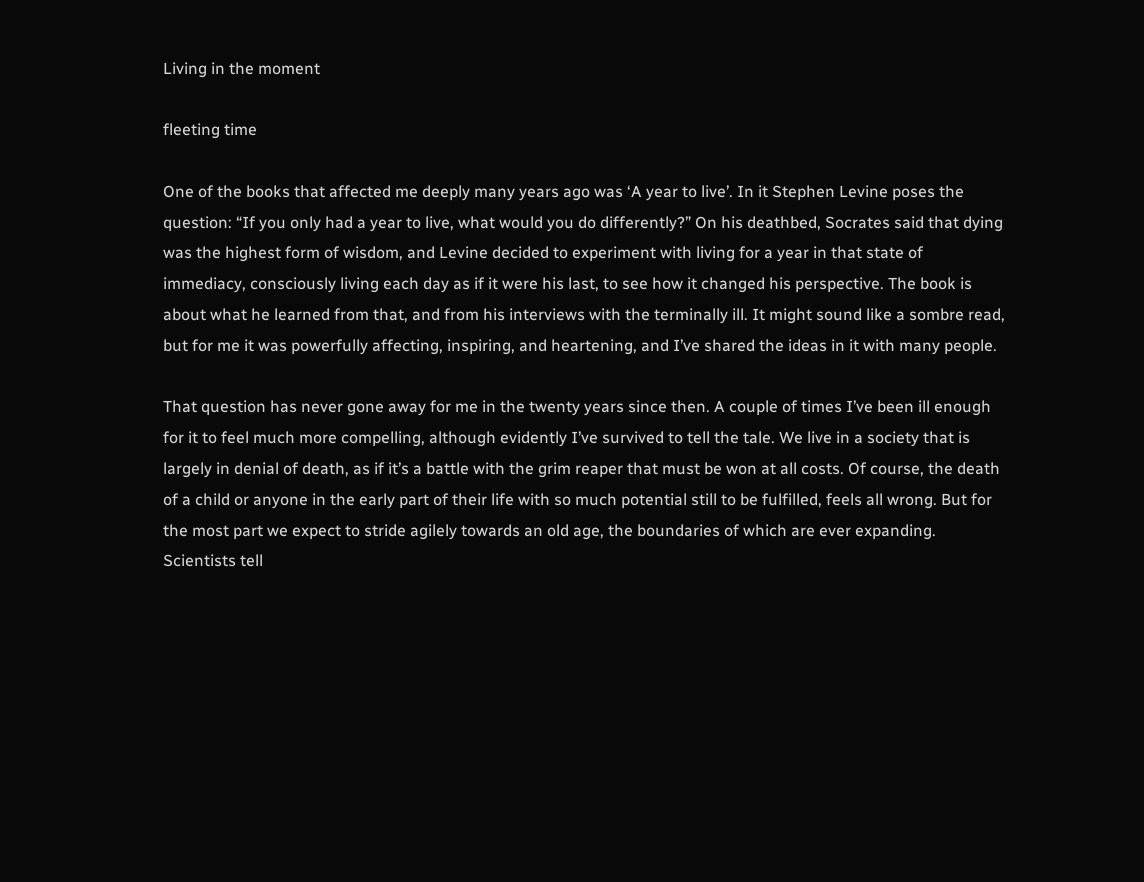Living in the moment

fleeting time

One of the books that affected me deeply many years ago was ‘A year to live’. In it Stephen Levine poses the question: “If you only had a year to live, what would you do differently?” On his deathbed, Socrates said that dying was the highest form of wisdom, and Levine decided to experiment with living for a year in that state of immediacy, consciously living each day as if it were his last, to see how it changed his perspective. The book is about what he learned from that, and from his interviews with the terminally ill. It might sound like a sombre read, but for me it was powerfully affecting, inspiring, and heartening, and I’ve shared the ideas in it with many people.

That question has never gone away for me in the twenty years since then. A couple of times I’ve been ill enough for it to feel much more compelling, although evidently I’ve survived to tell the tale. We live in a society that is largely in denial of death, as if it’s a battle with the grim reaper that must be won at all costs. Of course, the death of a child or anyone in the early part of their life with so much potential still to be fulfilled, feels all wrong. But for the most part we expect to stride agilely towards an old age, the boundaries of which are ever expanding. Scientists tell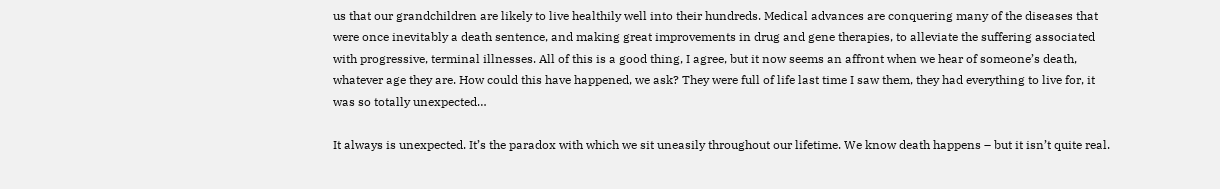us that our grandchildren are likely to live healthily well into their hundreds. Medical advances are conquering many of the diseases that were once inevitably a death sentence, and making great improvements in drug and gene therapies, to alleviate the suffering associated with progressive, terminal illnesses. All of this is a good thing, I agree, but it now seems an affront when we hear of someone’s death, whatever age they are. How could this have happened, we ask? They were full of life last time I saw them, they had everything to live for, it was so totally unexpected…

It always is unexpected. It’s the paradox with which we sit uneasily throughout our lifetime. We know death happens – but it isn’t quite real.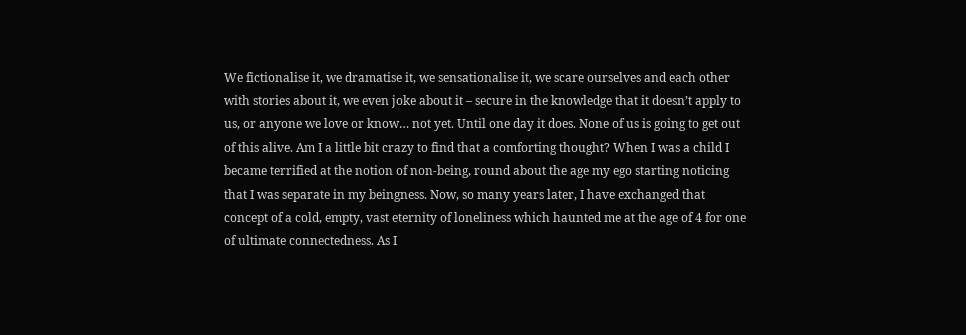We fictionalise it, we dramatise it, we sensationalise it, we scare ourselves and each other with stories about it, we even joke about it – secure in the knowledge that it doesn’t apply to us, or anyone we love or know… not yet. Until one day it does. None of us is going to get out of this alive. Am I a little bit crazy to find that a comforting thought? When I was a child I became terrified at the notion of non-being, round about the age my ego starting noticing that I was separate in my beingness. Now, so many years later, I have exchanged that concept of a cold, empty, vast eternity of loneliness which haunted me at the age of 4 for one of ultimate connectedness. As I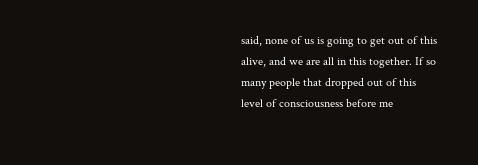said, none of us is going to get out of this alive, and we are all in this together. If so many people that dropped out of this level of consciousness before me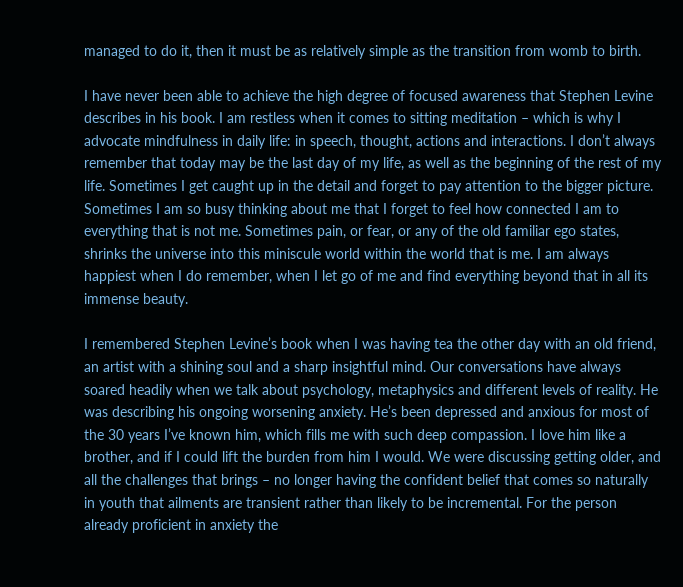managed to do it, then it must be as relatively simple as the transition from womb to birth.

I have never been able to achieve the high degree of focused awareness that Stephen Levine describes in his book. I am restless when it comes to sitting meditation – which is why I advocate mindfulness in daily life: in speech, thought, actions and interactions. I don’t always remember that today may be the last day of my life, as well as the beginning of the rest of my life. Sometimes I get caught up in the detail and forget to pay attention to the bigger picture. Sometimes I am so busy thinking about me that I forget to feel how connected I am to everything that is not me. Sometimes pain, or fear, or any of the old familiar ego states, shrinks the universe into this miniscule world within the world that is me. I am always happiest when I do remember, when I let go of me and find everything beyond that in all its immense beauty.

I remembered Stephen Levine’s book when I was having tea the other day with an old friend, an artist with a shining soul and a sharp insightful mind. Our conversations have always soared headily when we talk about psychology, metaphysics and different levels of reality. He was describing his ongoing worsening anxiety. He’s been depressed and anxious for most of the 30 years I’ve known him, which fills me with such deep compassion. I love him like a brother, and if I could lift the burden from him I would. We were discussing getting older, and all the challenges that brings – no longer having the confident belief that comes so naturally in youth that ailments are transient rather than likely to be incremental. For the person already proficient in anxiety the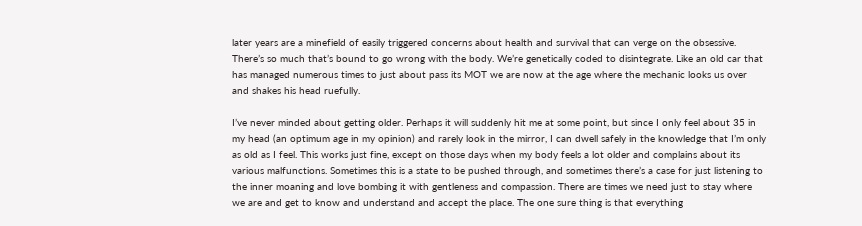later years are a minefield of easily triggered concerns about health and survival that can verge on the obsessive. There’s so much that’s bound to go wrong with the body. We’re genetically coded to disintegrate. Like an old car that has managed numerous times to just about pass its MOT we are now at the age where the mechanic looks us over and shakes his head ruefully.

I’ve never minded about getting older. Perhaps it will suddenly hit me at some point, but since I only feel about 35 in my head (an optimum age in my opinion) and rarely look in the mirror, I can dwell safely in the knowledge that I’m only as old as I feel. This works just fine, except on those days when my body feels a lot older and complains about its various malfunctions. Sometimes this is a state to be pushed through, and sometimes there’s a case for just listening to the inner moaning and love bombing it with gentleness and compassion. There are times we need just to stay where we are and get to know and understand and accept the place. The one sure thing is that everything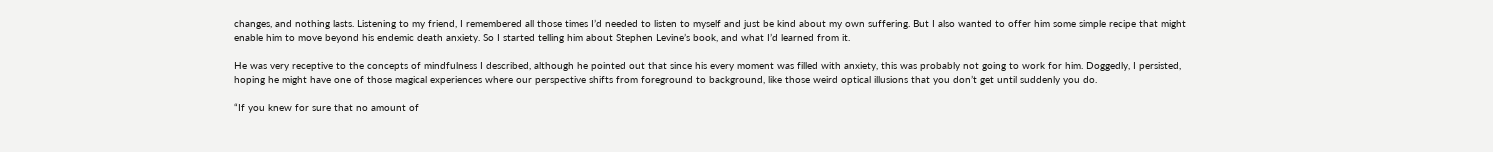changes, and nothing lasts. Listening to my friend, I remembered all those times I’d needed to listen to myself and just be kind about my own suffering. But I also wanted to offer him some simple recipe that might enable him to move beyond his endemic death anxiety. So I started telling him about Stephen Levine’s book, and what I’d learned from it.

He was very receptive to the concepts of mindfulness I described, although he pointed out that since his every moment was filled with anxiety, this was probably not going to work for him. Doggedly, I persisted, hoping he might have one of those magical experiences where our perspective shifts from foreground to background, like those weird optical illusions that you don’t get until suddenly you do.

“If you knew for sure that no amount of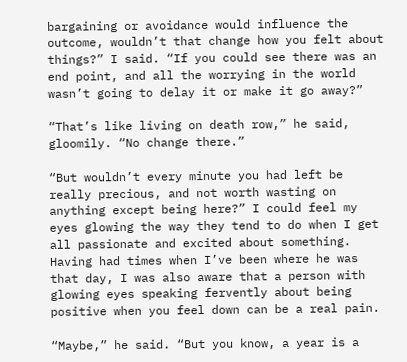bargaining or avoidance would influence the outcome, wouldn’t that change how you felt about things?” I said. “If you could see there was an end point, and all the worrying in the world wasn’t going to delay it or make it go away?”

“That’s like living on death row,” he said, gloomily. “No change there.”

“But wouldn’t every minute you had left be really precious, and not worth wasting on anything except being here?” I could feel my eyes glowing the way they tend to do when I get all passionate and excited about something. Having had times when I’ve been where he was that day, I was also aware that a person with glowing eyes speaking fervently about being positive when you feel down can be a real pain.

“Maybe,” he said. “But you know, a year is a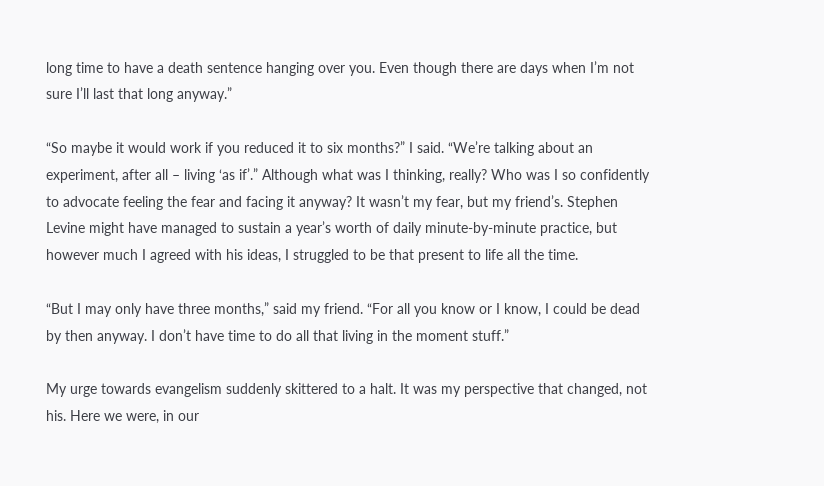long time to have a death sentence hanging over you. Even though there are days when I’m not sure I’ll last that long anyway.”

“So maybe it would work if you reduced it to six months?” I said. “We’re talking about an experiment, after all – living ‘as if’.” Although what was I thinking, really? Who was I so confidently to advocate feeling the fear and facing it anyway? It wasn’t my fear, but my friend’s. Stephen Levine might have managed to sustain a year’s worth of daily minute-by-minute practice, but however much I agreed with his ideas, I struggled to be that present to life all the time.

“But I may only have three months,” said my friend. “For all you know or I know, I could be dead by then anyway. I don’t have time to do all that living in the moment stuff.”

My urge towards evangelism suddenly skittered to a halt. It was my perspective that changed, not his. Here we were, in our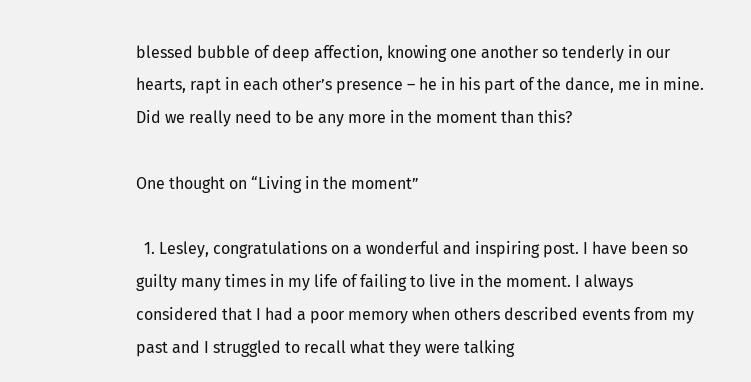blessed bubble of deep affection, knowing one another so tenderly in our hearts, rapt in each other’s presence – he in his part of the dance, me in mine. Did we really need to be any more in the moment than this?

One thought on “Living in the moment”

  1. Lesley, congratulations on a wonderful and inspiring post. I have been so guilty many times in my life of failing to live in the moment. I always considered that I had a poor memory when others described events from my past and I struggled to recall what they were talking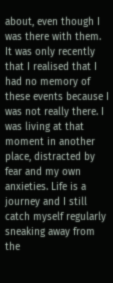about, even though I was there with them. It was only recently that I realised that I had no memory of these events because I was not really there. I was living at that moment in another place, distracted by fear and my own anxieties. Life is a journey and I still catch myself regularly sneaking away from the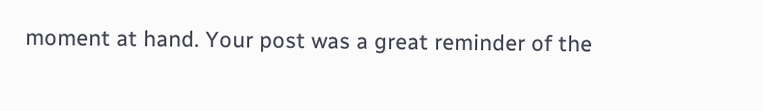moment at hand. Your post was a great reminder of the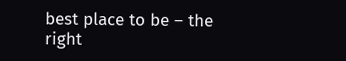best place to be – the right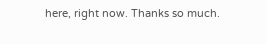here, right now. Thanks so much.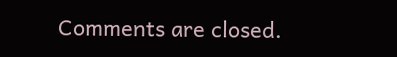Comments are closed.